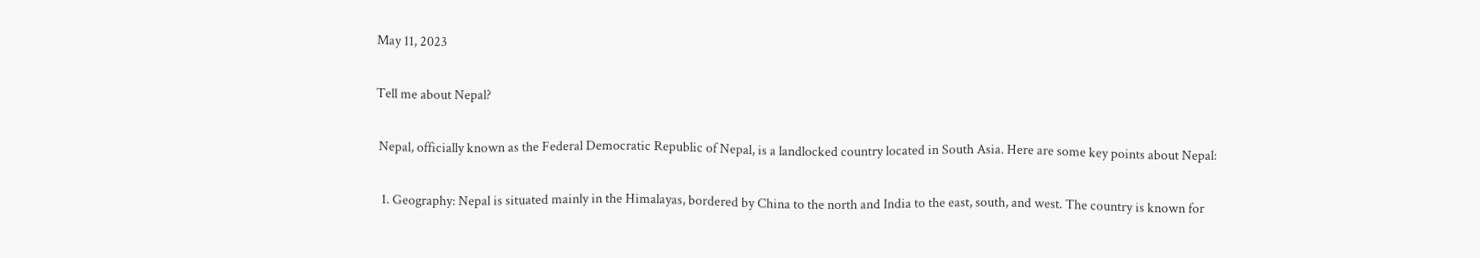May 11, 2023

Tell me about Nepal?

 Nepal, officially known as the Federal Democratic Republic of Nepal, is a landlocked country located in South Asia. Here are some key points about Nepal:

  1. Geography: Nepal is situated mainly in the Himalayas, bordered by China to the north and India to the east, south, and west. The country is known for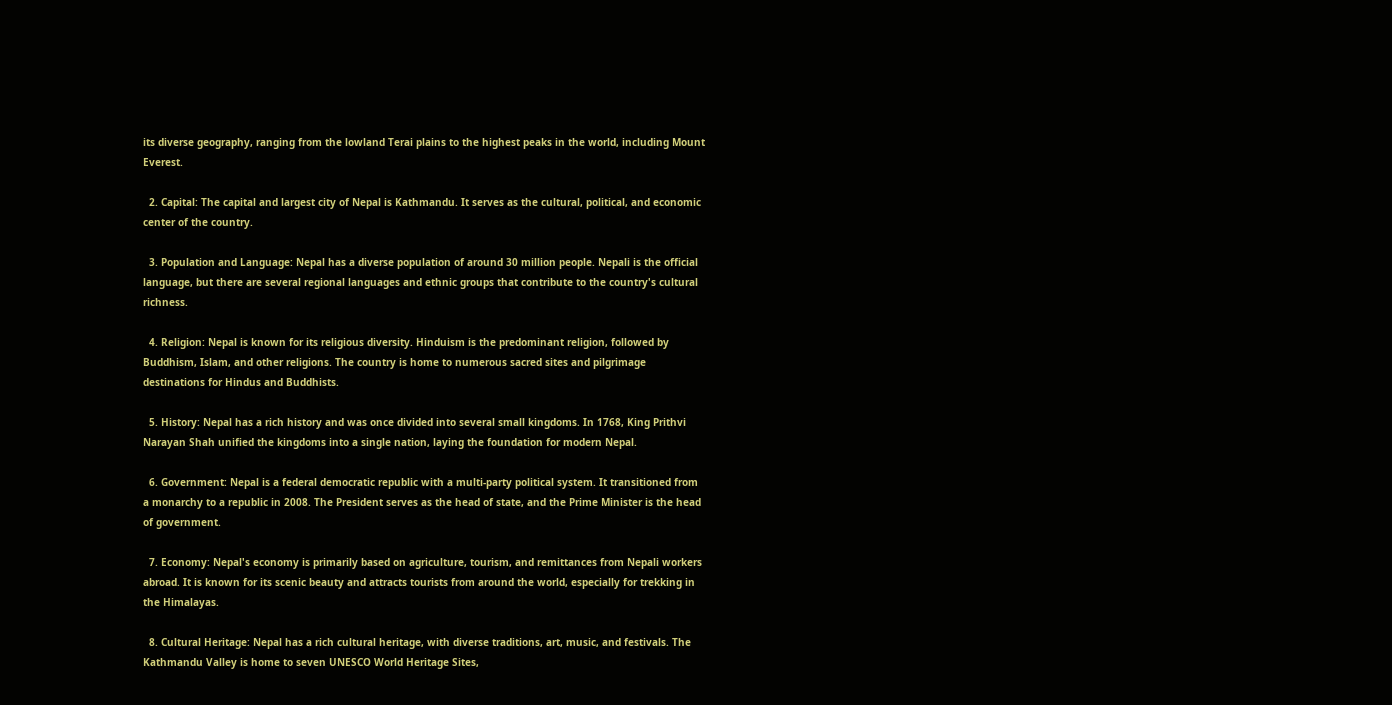its diverse geography, ranging from the lowland Terai plains to the highest peaks in the world, including Mount Everest.

  2. Capital: The capital and largest city of Nepal is Kathmandu. It serves as the cultural, political, and economic center of the country.

  3. Population and Language: Nepal has a diverse population of around 30 million people. Nepali is the official language, but there are several regional languages and ethnic groups that contribute to the country's cultural richness.

  4. Religion: Nepal is known for its religious diversity. Hinduism is the predominant religion, followed by Buddhism, Islam, and other religions. The country is home to numerous sacred sites and pilgrimage destinations for Hindus and Buddhists.

  5. History: Nepal has a rich history and was once divided into several small kingdoms. In 1768, King Prithvi Narayan Shah unified the kingdoms into a single nation, laying the foundation for modern Nepal.

  6. Government: Nepal is a federal democratic republic with a multi-party political system. It transitioned from a monarchy to a republic in 2008. The President serves as the head of state, and the Prime Minister is the head of government.

  7. Economy: Nepal's economy is primarily based on agriculture, tourism, and remittances from Nepali workers abroad. It is known for its scenic beauty and attracts tourists from around the world, especially for trekking in the Himalayas.

  8. Cultural Heritage: Nepal has a rich cultural heritage, with diverse traditions, art, music, and festivals. The Kathmandu Valley is home to seven UNESCO World Heritage Sites,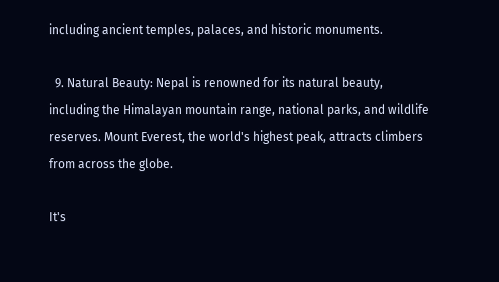including ancient temples, palaces, and historic monuments.

  9. Natural Beauty: Nepal is renowned for its natural beauty, including the Himalayan mountain range, national parks, and wildlife reserves. Mount Everest, the world's highest peak, attracts climbers from across the globe.

It's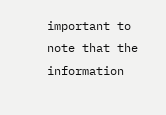important to note that the information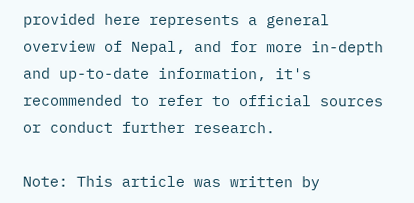provided here represents a general overview of Nepal, and for more in-depth and up-to-date information, it's recommended to refer to official sources or conduct further research.

Note: This article was written by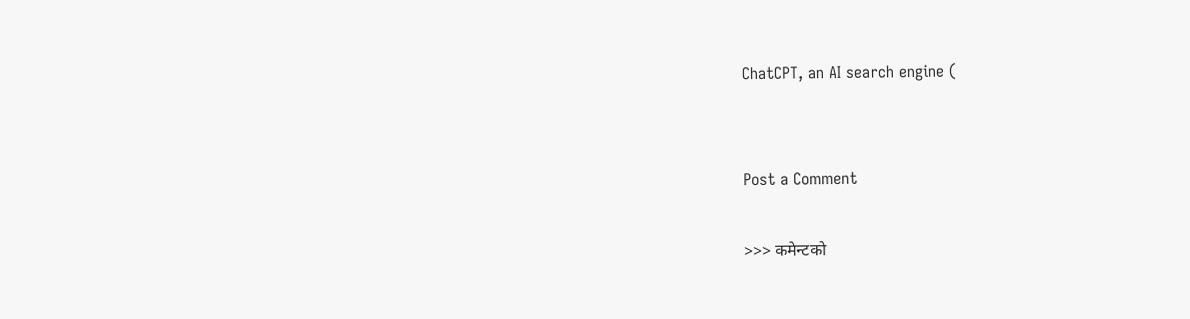ChatCPT, an AI search engine (


Post a Comment

>>> कमेन्टको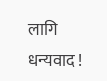लागि धन्यवाद !